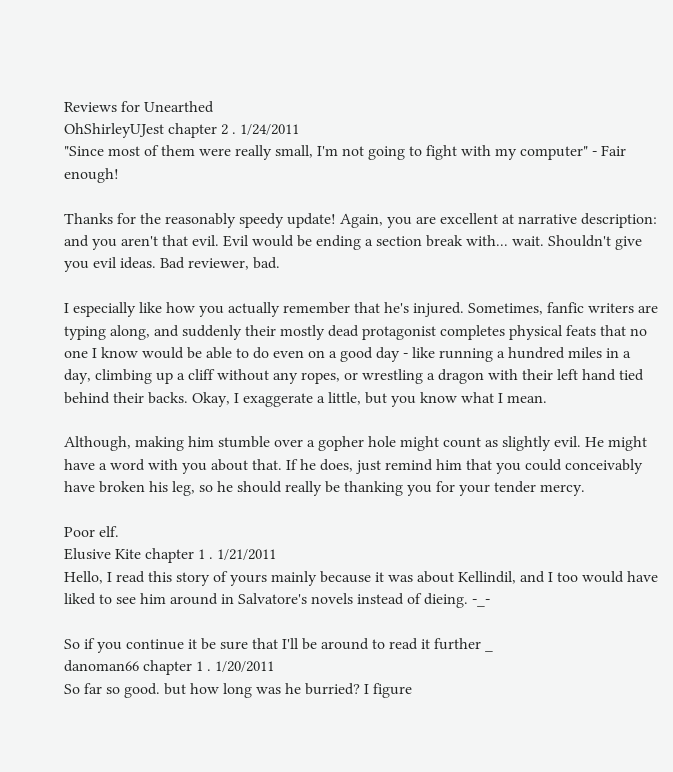Reviews for Unearthed
OhShirleyUJest chapter 2 . 1/24/2011
"Since most of them were really small, I'm not going to fight with my computer" - Fair enough!

Thanks for the reasonably speedy update! Again, you are excellent at narrative description: and you aren't that evil. Evil would be ending a section break with... wait. Shouldn't give you evil ideas. Bad reviewer, bad.

I especially like how you actually remember that he's injured. Sometimes, fanfic writers are typing along, and suddenly their mostly dead protagonist completes physical feats that no one I know would be able to do even on a good day - like running a hundred miles in a day, climbing up a cliff without any ropes, or wrestling a dragon with their left hand tied behind their backs. Okay, I exaggerate a little, but you know what I mean.

Although, making him stumble over a gopher hole might count as slightly evil. He might have a word with you about that. If he does, just remind him that you could conceivably have broken his leg, so he should really be thanking you for your tender mercy.

Poor elf.
Elusive Kite chapter 1 . 1/21/2011
Hello, I read this story of yours mainly because it was about Kellindil, and I too would have liked to see him around in Salvatore's novels instead of dieing. -_-

So if you continue it be sure that I'll be around to read it further _
danoman66 chapter 1 . 1/20/2011
So far so good. but how long was he burried? I figure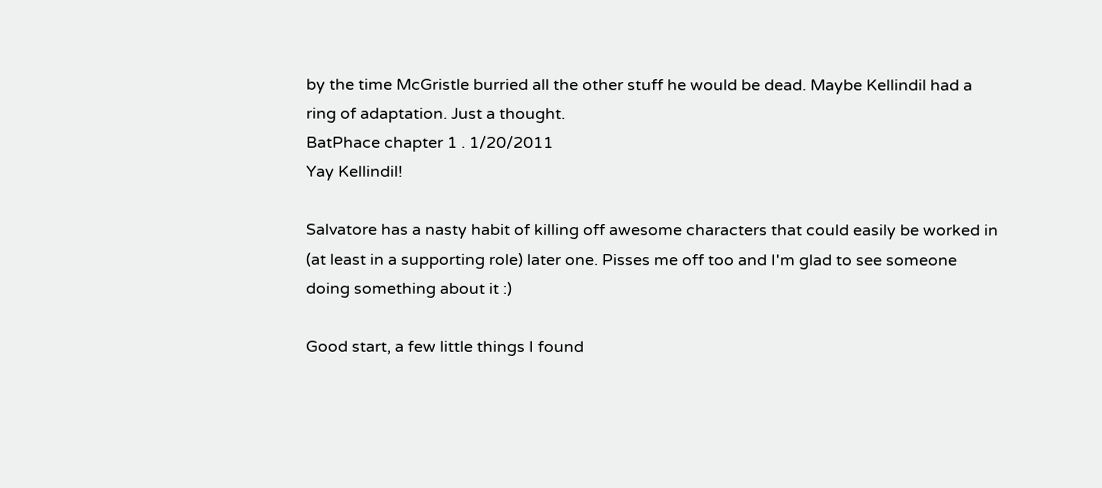by the time McGristle burried all the other stuff he would be dead. Maybe Kellindil had a ring of adaptation. Just a thought.
BatPhace chapter 1 . 1/20/2011
Yay Kellindil!

Salvatore has a nasty habit of killing off awesome characters that could easily be worked in (at least in a supporting role) later one. Pisses me off too and I'm glad to see someone doing something about it :)

Good start, a few little things I found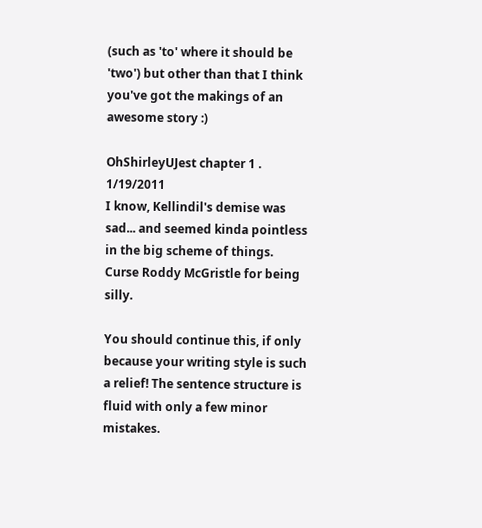(such as 'to' where it should be 'two') but other than that I think you've got the makings of an awesome story :)

OhShirleyUJest chapter 1 . 1/19/2011
I know, Kellindil's demise was sad... and seemed kinda pointless in the big scheme of things. Curse Roddy McGristle for being silly.

You should continue this, if only because your writing style is such a relief! The sentence structure is fluid with only a few minor mistakes.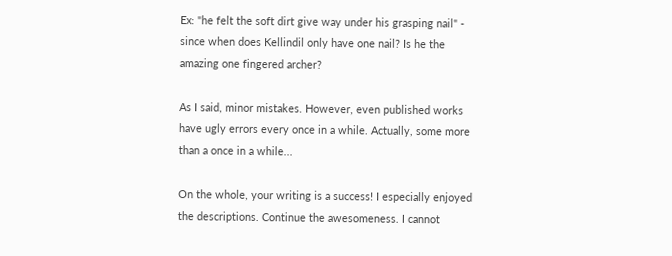Ex: "he felt the soft dirt give way under his grasping nail" - since when does Kellindil only have one nail? Is he the amazing one fingered archer?

As I said, minor mistakes. However, even published works have ugly errors every once in a while. Actually, some more than a once in a while...

On the whole, your writing is a success! I especially enjoyed the descriptions. Continue the awesomeness. I cannot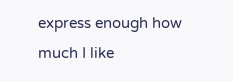express enough how much I like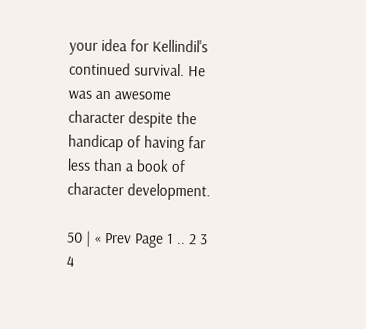your idea for Kellindil's continued survival. He was an awesome character despite the handicap of having far less than a book of character development.

50 | « Prev Page 1 .. 2 3 4